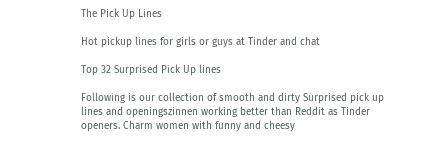The Pick Up Lines

Hot pickup lines for girls or guys at Tinder and chat

Top 32 Surprised Pick Up lines

Following is our collection of smooth and dirty Surprised pick up lines and openingszinnen working better than Reddit as Tinder openers. Charm women with funny and cheesy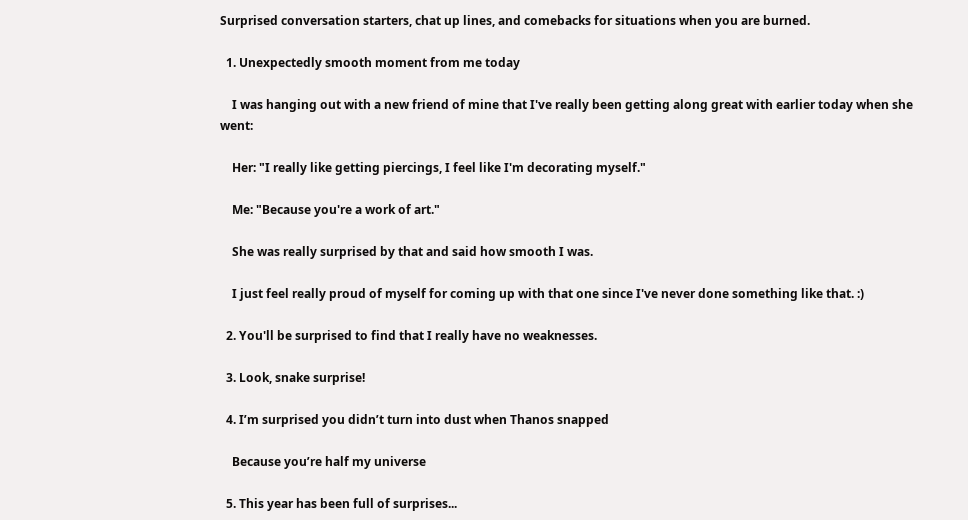Surprised conversation starters, chat up lines, and comebacks for situations when you are burned.

  1. Unexpectedly smooth moment from me today

    I was hanging out with a new friend of mine that I've really been getting along great with earlier today when she went:

    Her: "I really like getting piercings, I feel like I'm decorating myself."

    Me: "Because you're a work of art."

    She was really surprised by that and said how smooth I was.

    I just feel really proud of myself for coming up with that one since I've never done something like that. :)

  2. You'll be surprised to find that I really have no weaknesses.

  3. Look, snake surprise!

  4. I’m surprised you didn’t turn into dust when Thanos snapped

    Because you’re half my universe

  5. This year has been full of surprises...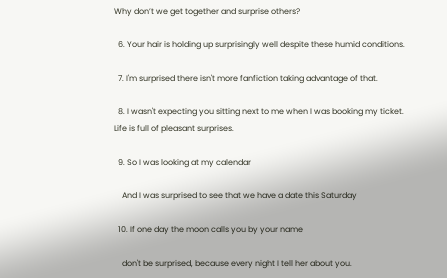Why don’t we get together and surprise others?

  6. Your hair is holding up surprisingly well despite these humid conditions.

  7. I'm surprised there isn't more fanfiction taking advantage of that.

  8. I wasn't expecting you sitting next to me when I was booking my ticket. Life is full of pleasant surprises.

  9. So I was looking at my calendar

    And I was surprised to see that we have a date this Saturday

  10. If one day the moon calls you by your name

    don't be surprised, because every night I tell her about you.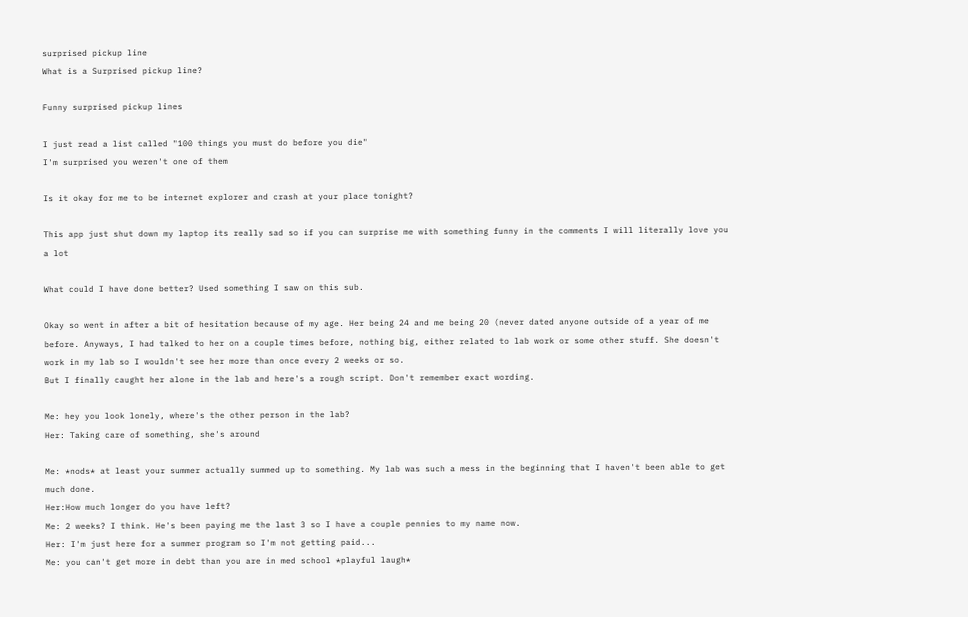surprised pickup line
What is a Surprised pickup line?

Funny surprised pickup lines

I just read a list called "100 things you must do before you die"
I'm surprised you weren't one of them

Is it okay for me to be internet explorer and crash at your place tonight?

This app just shut down my laptop its really sad so if you can surprise me with something funny in the comments I will literally love you a lot

What could I have done better? Used something I saw on this sub.

Okay so went in after a bit of hesitation because of my age. Her being 24 and me being 20 (never dated anyone outside of a year of me before. Anyways, I had talked to her on a couple times before, nothing big, either related to lab work or some other stuff. She doesn't work in my lab so I wouldn't see her more than once every 2 weeks or so.
But I finally caught her alone in the lab and here's a rough script. Don't remember exact wording.

Me: hey you look lonely, where's the other person in the lab?
Her: Taking care of something, she's around

Me: *nods* at least your summer actually summed up to something. My lab was such a mess in the beginning that I haven't been able to get much done.
Her:How much longer do you have left?
Me: 2 weeks? I think. He's been paying me the last 3 so I have a couple pennies to my name now.
Her: I'm just here for a summer program so I'm not getting paid...
Me: you can't get more in debt than you are in med school *playful laugh*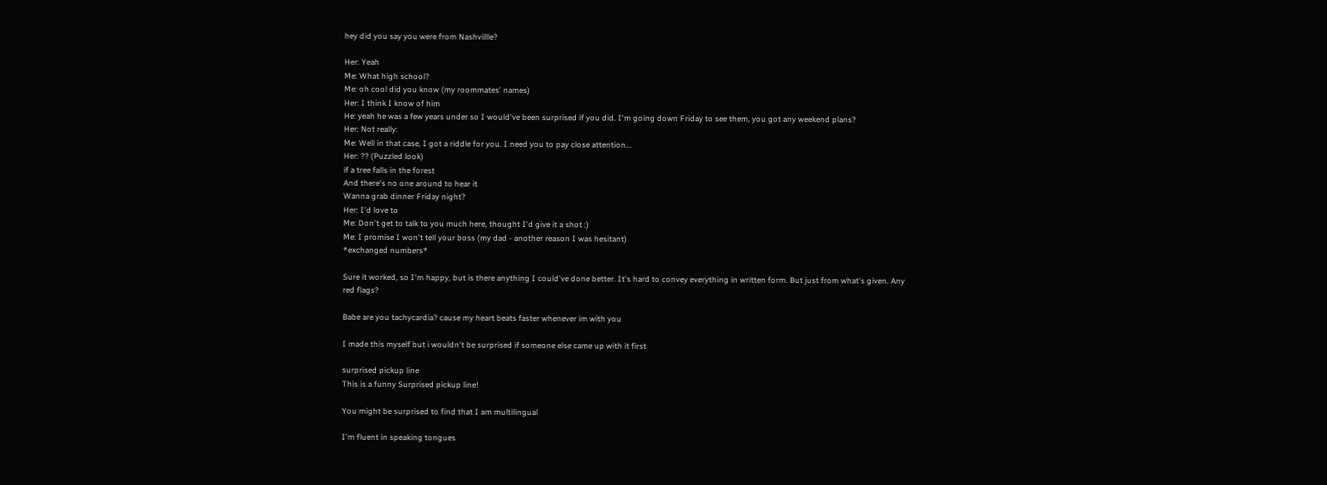hey did you say you were from Nashvillle?

Her: Yeah
Me: What high school?
Me: oh cool did you know (my roommates' names)
Her: I think I know of him
He: yeah he was a few years under so I would've been surprised if you did. I'm going down Friday to see them, you got any weekend plans?
Her: Not really:
Me: Well in that case, I got a riddle for you. I need you to pay close attention...
Her: ?? (Puzzled look)
if a tree falls in the forest
And there's no one around to hear it
Wanna grab dinner Friday night?
Her: I'd love to
Me: Don't get to talk to you much here, thought I'd give it a shot :)
Me: I promise I won't tell your boss (my dad - another reason I was hesitant)
*exchanged numbers*

Sure it worked, so I'm happy, but is there anything I could've done better. It's hard to convey everything in written form. But just from what's given. Any red flags?

Babe are you tachycardia? cause my heart beats faster whenever im with you

I made this myself but i wouldn't be surprised if someone else came up with it first

surprised pickup line
This is a funny Surprised pickup line!

You might be surprised to find that I am multilingual

I'm fluent in speaking tongues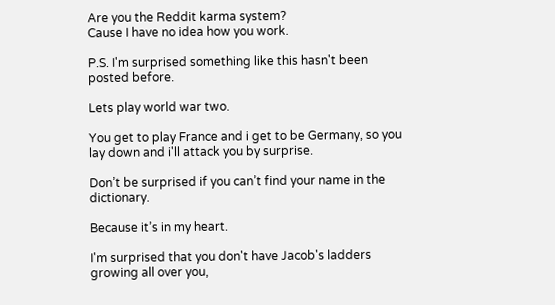Are you the Reddit karma system?
Cause I have no idea how you work.

P.S. I'm surprised something like this hasn't been posted before.

Lets play world war two.

You get to play France and i get to be Germany, so you lay down and i'll attack you by surprise.

Don’t be surprised if you can’t find your name in the dictionary.

Because it’s in my heart.

I'm surprised that you don't have Jacob's ladders growing all over you,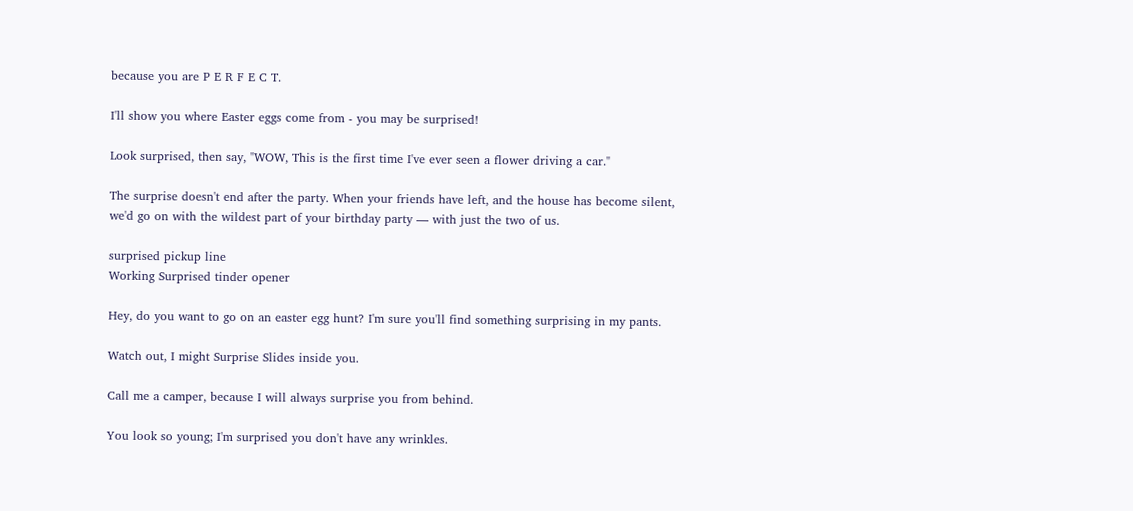because you are P E R F E C T.

I'll show you where Easter eggs come from - you may be surprised!

Look surprised, then say, "WOW, This is the first time I've ever seen a flower driving a car."

The surprise doesn't end after the party. When your friends have left, and the house has become silent, we'd go on with the wildest part of your birthday party — with just the two of us.

surprised pickup line
Working Surprised tinder opener

Hey, do you want to go on an easter egg hunt? I'm sure you'll find something surprising in my pants.

Watch out, I might Surprise Slides inside you.

Call me a camper, because I will always surprise you from behind.

You look so young; I'm surprised you don't have any wrinkles.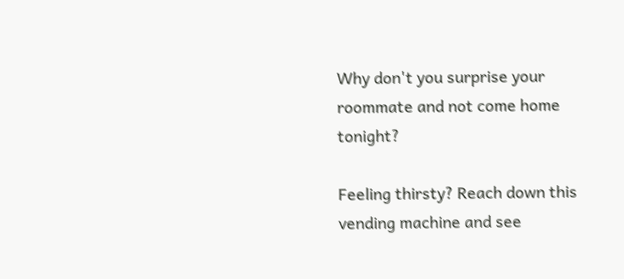Why don't you surprise your roommate and not come home tonight?

Feeling thirsty? Reach down this vending machine and see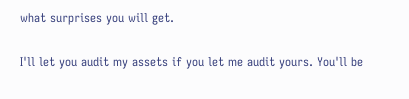what surprises you will get.

I'll let you audit my assets if you let me audit yours. You'll be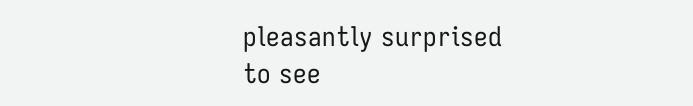pleasantly surprised to see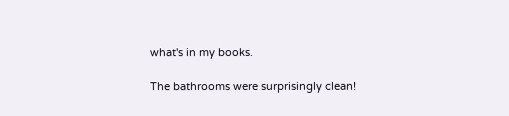what's in my books.

The bathrooms were surprisingly clean!